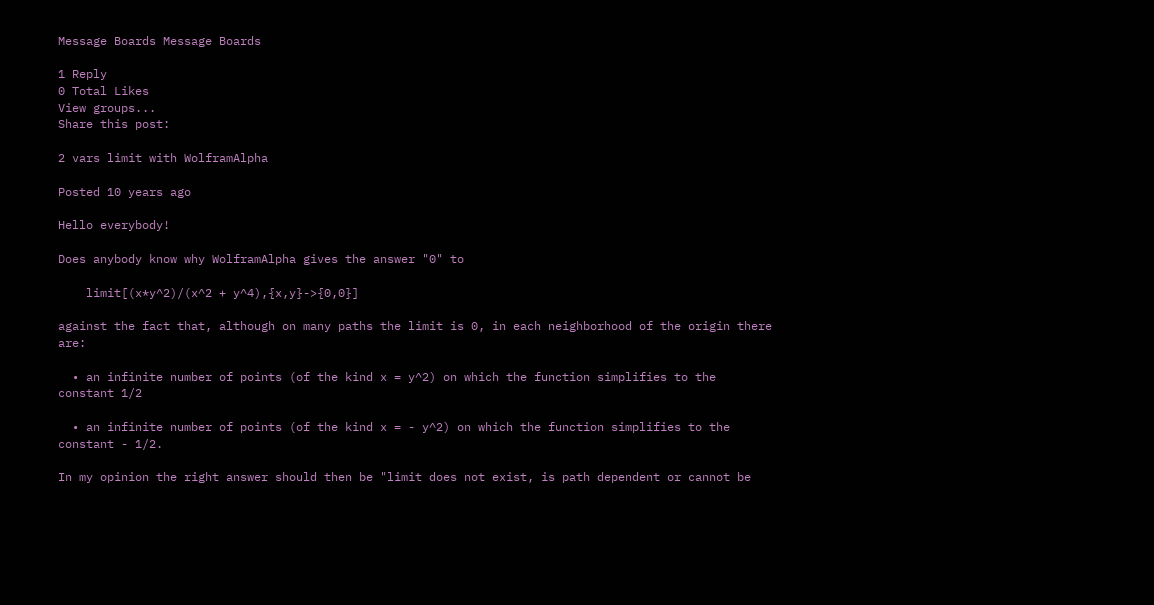Message Boards Message Boards

1 Reply
0 Total Likes
View groups...
Share this post:

2 vars limit with WolframAlpha

Posted 10 years ago

Hello everybody!

Does anybody know why WolframAlpha gives the answer "0" to

    limit[(x*y^2)/(x^2 + y^4),{x,y}->{0,0}]

against the fact that, although on many paths the limit is 0, in each neighborhood of the origin there are:

  • an infinite number of points (of the kind x = y^2) on which the function simplifies to the constant 1/2

  • an infinite number of points (of the kind x = - y^2) on which the function simplifies to the constant - 1/2.

In my opinion the right answer should then be "limit does not exist, is path dependent or cannot be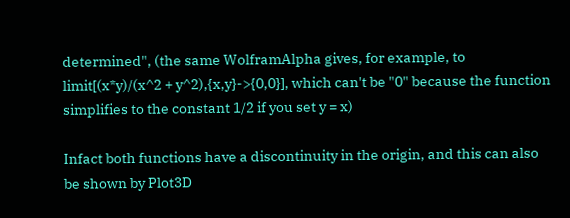determined", (the same WolframAlpha gives, for example, to limit[(x*y)/(x^2 + y^2),{x,y}->{0,0}], which can't be "0" because the function simplifies to the constant 1/2 if you set y = x)

Infact both functions have a discontinuity in the origin, and this can also be shown by Plot3D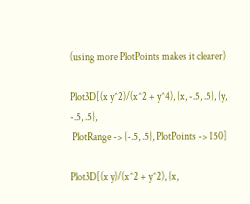(using more PlotPoints makes it clearer)

Plot3D[(x y^2)/(x^2 + y^4), {x, -.5, .5}, {y, -.5, .5},
 PlotRange -> {-.5, .5}, PlotPoints -> 150]

Plot3D[(x y)/(x^2 + y^2), {x,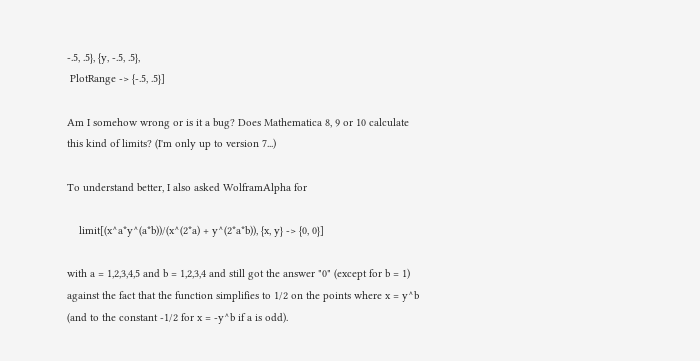-.5, .5}, {y, -.5, .5},
 PlotRange -> {-.5, .5}]

Am I somehow wrong or is it a bug? Does Mathematica 8, 9 or 10 calculate this kind of limits? (I'm only up to version 7...)

To understand better, I also asked WolframAlpha for

    limit[(x^a*y^(a*b))/(x^(2*a) + y^(2*a*b)), {x, y} -> {0, 0}]

with a = 1,2,3,4,5 and b = 1,2,3,4 and still got the answer "0" (except for b = 1) against the fact that the function simplifies to 1/2 on the points where x = y^b (and to the constant -1/2 for x = -y^b if a is odd).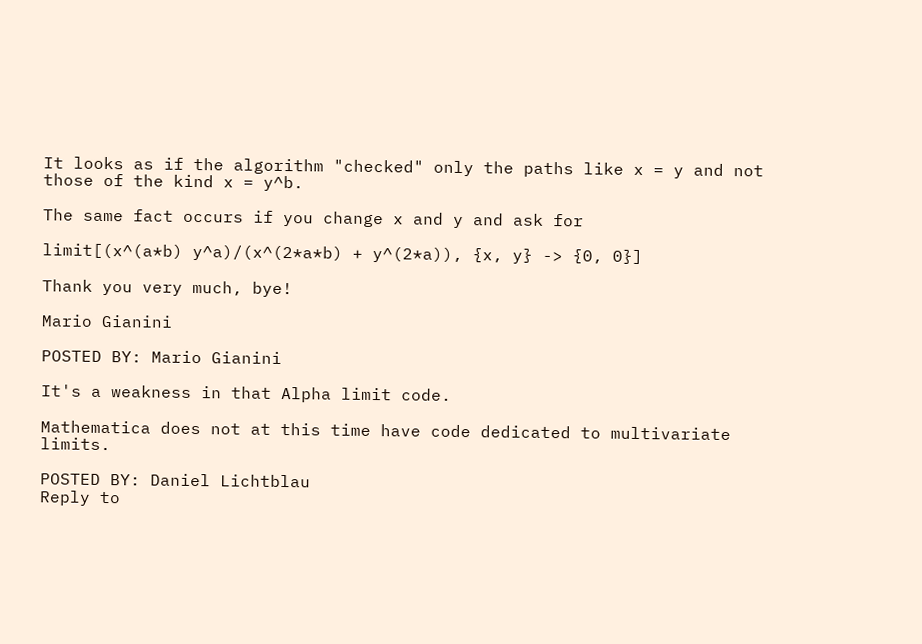It looks as if the algorithm "checked" only the paths like x = y and not those of the kind x = y^b.

The same fact occurs if you change x and y and ask for

limit[(x^(a*b) y^a)/(x^(2*a*b) + y^(2*a)), {x, y} -> {0, 0}]

Thank you very much, bye!

Mario Gianini

POSTED BY: Mario Gianini

It's a weakness in that Alpha limit code.

Mathematica does not at this time have code dedicated to multivariate limits.

POSTED BY: Daniel Lichtblau
Reply to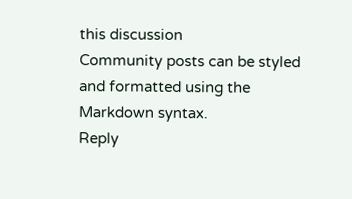this discussion
Community posts can be styled and formatted using the Markdown syntax.
Reply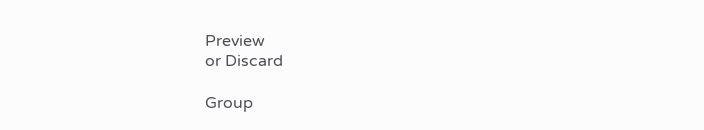Preview
or Discard

Group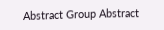Abstract Group Abstract